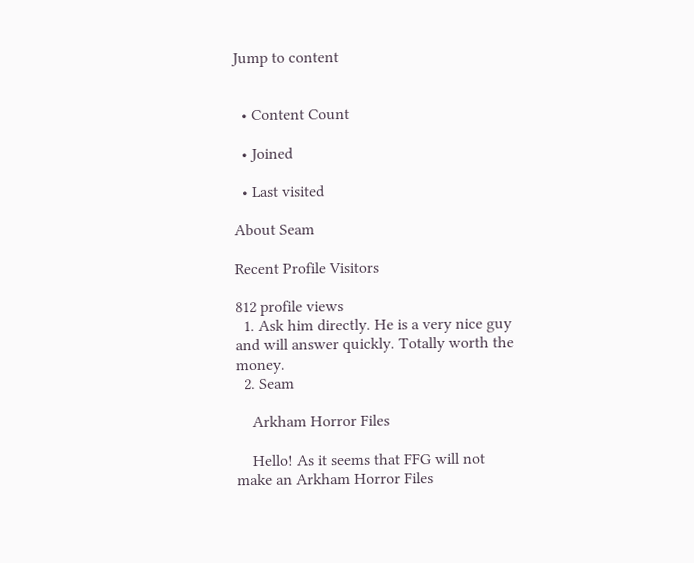Jump to content


  • Content Count

  • Joined

  • Last visited

About Seam

Recent Profile Visitors

812 profile views
  1. Ask him directly. He is a very nice guy and will answer quickly. Totally worth the money.
  2. Seam

    Arkham Horror Files

    Hello! As it seems that FFG will not make an Arkham Horror Files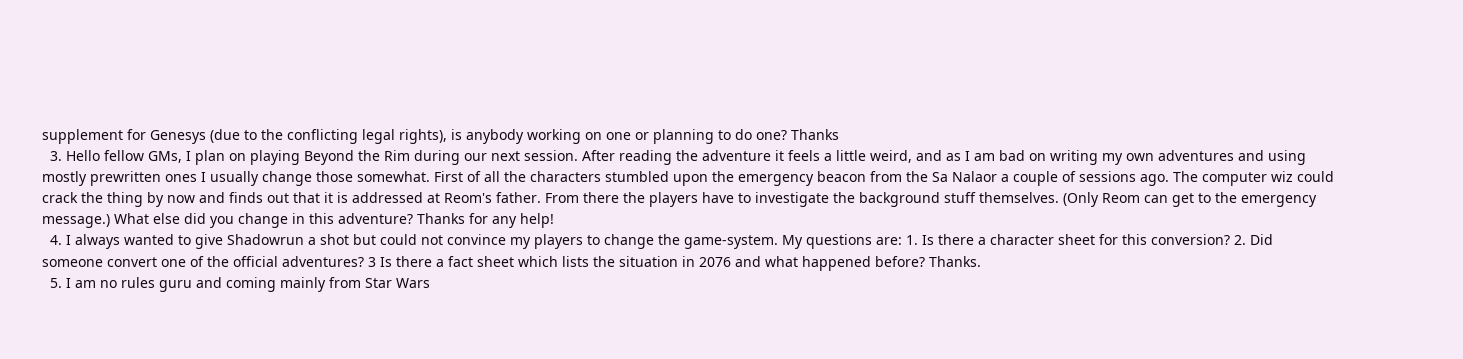supplement for Genesys (due to the conflicting legal rights), is anybody working on one or planning to do one? Thanks
  3. Hello fellow GMs, I plan on playing Beyond the Rim during our next session. After reading the adventure it feels a little weird, and as I am bad on writing my own adventures and using mostly prewritten ones I usually change those somewhat. First of all the characters stumbled upon the emergency beacon from the Sa Nalaor a couple of sessions ago. The computer wiz could crack the thing by now and finds out that it is addressed at Reom's father. From there the players have to investigate the background stuff themselves. (Only Reom can get to the emergency message.) What else did you change in this adventure? Thanks for any help!
  4. I always wanted to give Shadowrun a shot but could not convince my players to change the game-system. My questions are: 1. Is there a character sheet for this conversion? 2. Did someone convert one of the official adventures? 3 Is there a fact sheet which lists the situation in 2076 and what happened before? Thanks.
  5. I am no rules guru and coming mainly from Star Wars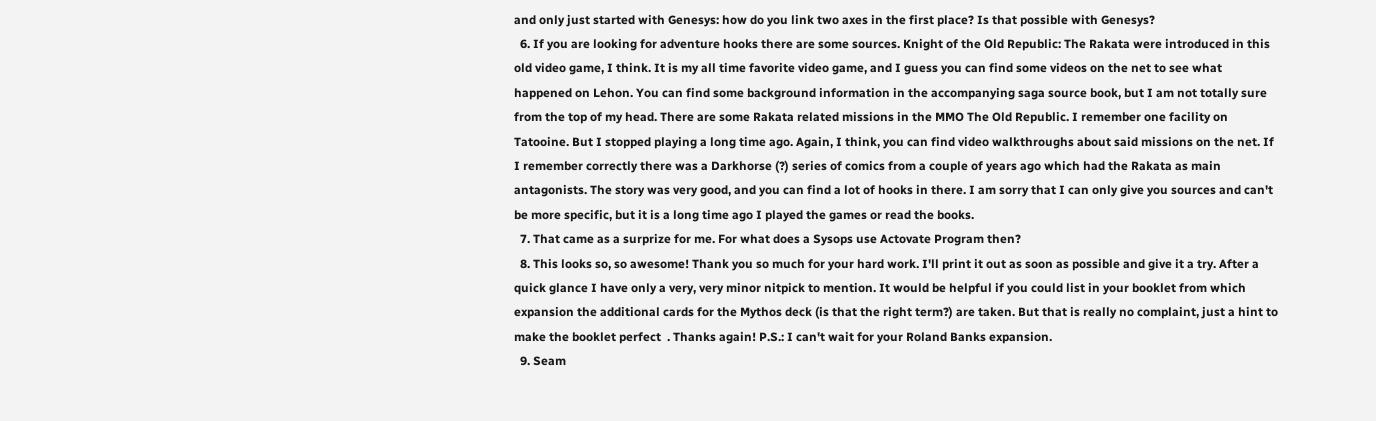and only just started with Genesys: how do you link two axes in the first place? Is that possible with Genesys?
  6. If you are looking for adventure hooks there are some sources. Knight of the Old Republic: The Rakata were introduced in this old video game, I think. It is my all time favorite video game, and I guess you can find some videos on the net to see what happened on Lehon. You can find some background information in the accompanying saga source book, but I am not totally sure from the top of my head. There are some Rakata related missions in the MMO The Old Republic. I remember one facility on Tatooine. But I stopped playing a long time ago. Again, I think, you can find video walkthroughs about said missions on the net. If I remember correctly there was a Darkhorse (?) series of comics from a couple of years ago which had the Rakata as main antagonists. The story was very good, and you can find a lot of hooks in there. I am sorry that I can only give you sources and can't be more specific, but it is a long time ago I played the games or read the books.
  7. That came as a surprize for me. For what does a Sysops use Actovate Program then?
  8. This looks so, so awesome! Thank you so much for your hard work. I'll print it out as soon as possible and give it a try. After a quick glance I have only a very, very minor nitpick to mention. It would be helpful if you could list in your booklet from which expansion the additional cards for the Mythos deck (is that the right term?) are taken. But that is really no complaint, just a hint to make the booklet perfect  . Thanks again! P.S.: I can't wait for your Roland Banks expansion.
  9. Seam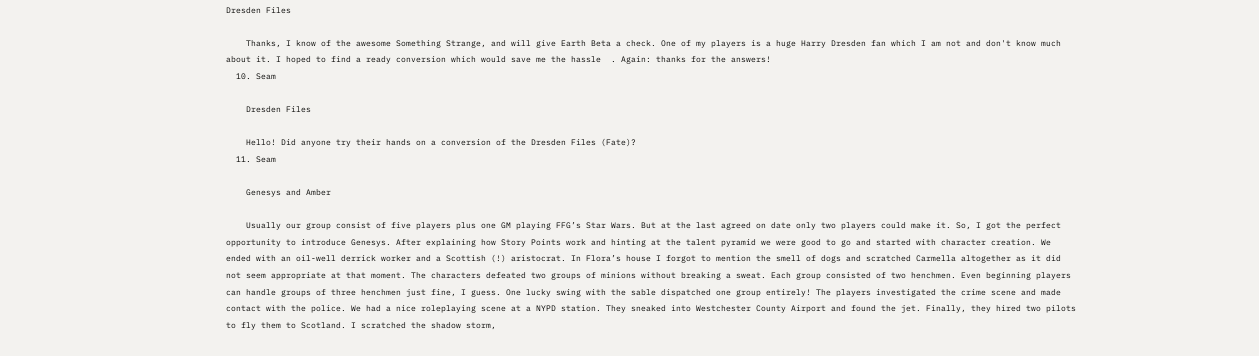Dresden Files

    Thanks, I know of the awesome Something Strange, and will give Earth Beta a check. One of my players is a huge Harry Dresden fan which I am not and don't know much about it. I hoped to find a ready conversion which would save me the hassle  . Again: thanks for the answers!
  10. Seam

    Dresden Files

    Hello! Did anyone try their hands on a conversion of the Dresden Files (Fate)?
  11. Seam

    Genesys and Amber

    Usually our group consist of five players plus one GM playing FFG’s Star Wars. But at the last agreed on date only two players could make it. So, I got the perfect opportunity to introduce Genesys. After explaining how Story Points work and hinting at the talent pyramid we were good to go and started with character creation. We ended with an oil-well derrick worker and a Scottish (!) aristocrat. In Flora’s house I forgot to mention the smell of dogs and scratched Carmella altogether as it did not seem appropriate at that moment. The characters defeated two groups of minions without breaking a sweat. Each group consisted of two henchmen. Even beginning players can handle groups of three henchmen just fine, I guess. One lucky swing with the sable dispatched one group entirely! The players investigated the crime scene and made contact with the police. We had a nice roleplaying scene at a NYPD station. They sneaked into Westchester County Airport and found the jet. Finally, they hired two pilots to fly them to Scotland. I scratched the shadow storm,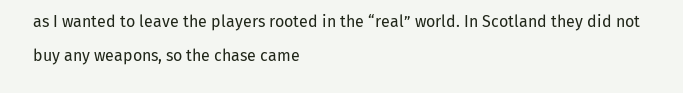as I wanted to leave the players rooted in the “real” world. In Scotland they did not buy any weapons, so the chase came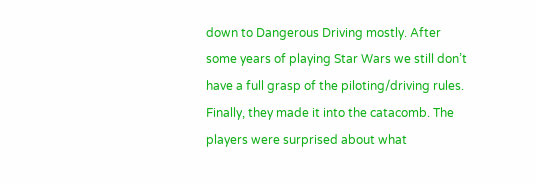down to Dangerous Driving mostly. After some years of playing Star Wars we still don’t have a full grasp of the piloting/driving rules. Finally, they made it into the catacomb. The players were surprised about what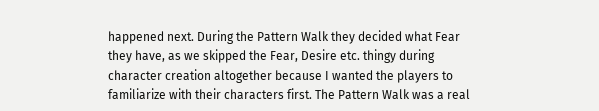happened next. During the Pattern Walk they decided what Fear they have, as we skipped the Fear, Desire etc. thingy during character creation altogether because I wanted the players to familiarize with their characters first. The Pattern Walk was a real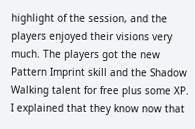highlight of the session, and the players enjoyed their visions very much. The players got the new Pattern Imprint skill and the Shadow Walking talent for free plus some XP. I explained that they know now that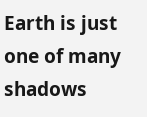Earth is just one of many shadows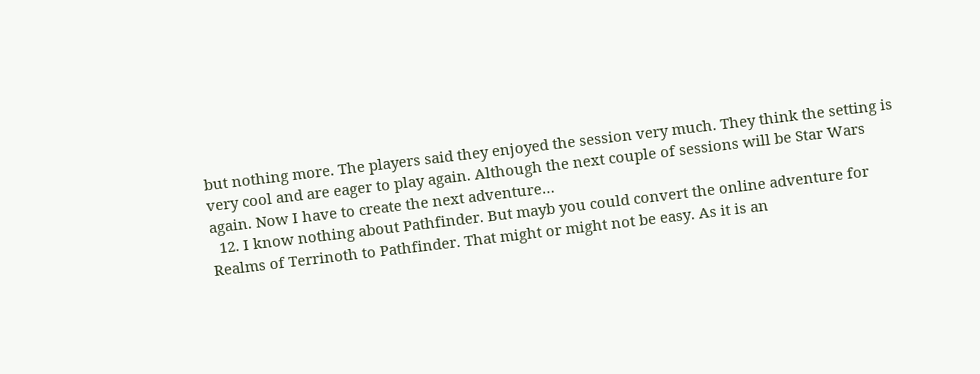but nothing more. The players said they enjoyed the session very much. They think the setting is very cool and are eager to play again. Although the next couple of sessions will be Star Wars again. Now I have to create the next adventure…
  12. I know nothing about Pathfinder. But mayb you could convert the online adventure for Realms of Terrinoth to Pathfinder. That might or might not be easy. As it is an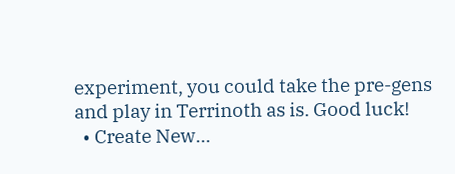experiment, you could take the pre-gens and play in Terrinoth as is. Good luck!
  • Create New...